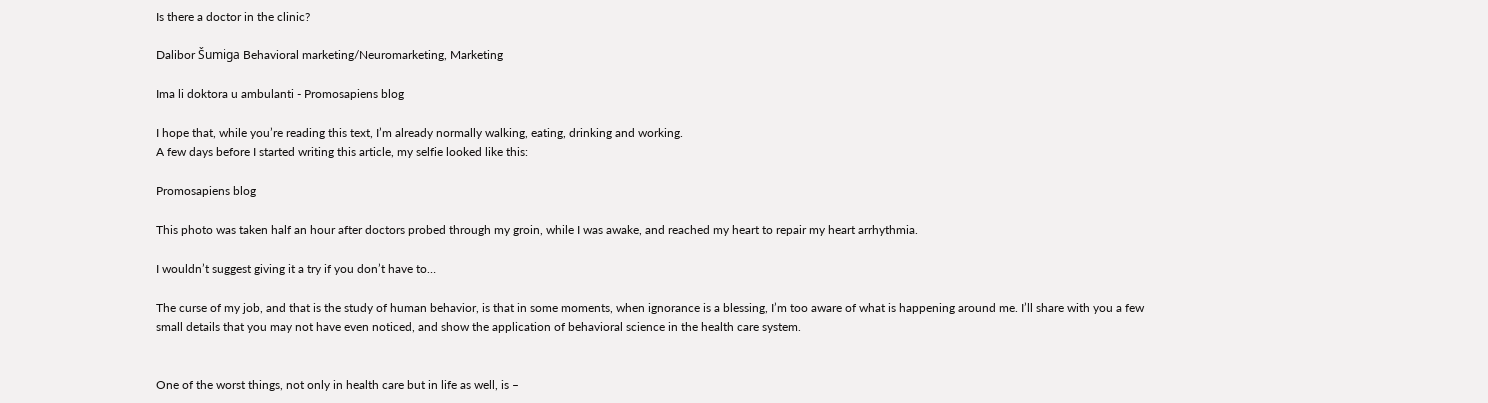Is there a doctor in the clinic?

Dalibor Šumiga Behavioral marketing/Neuromarketing, Marketing

Ima li doktora u ambulanti - Promosapiens blog

I hope that, while you’re reading this text, I’m already normally walking, eating, drinking and working.
A few days before I started writing this article, my selfie looked like this:

Promosapiens blog

This photo was taken half an hour after doctors probed through my groin, while I was awake, and reached my heart to repair my heart arrhythmia.

I wouldn’t suggest giving it a try if you don’t have to…

The curse of my job, and that is the study of human behavior, is that in some moments, when ignorance is a blessing, I’m too aware of what is happening around me. I’ll share with you a few small details that you may not have even noticed, and show the application of behavioral science in the health care system.


One of the worst things, not only in health care but in life as well, is –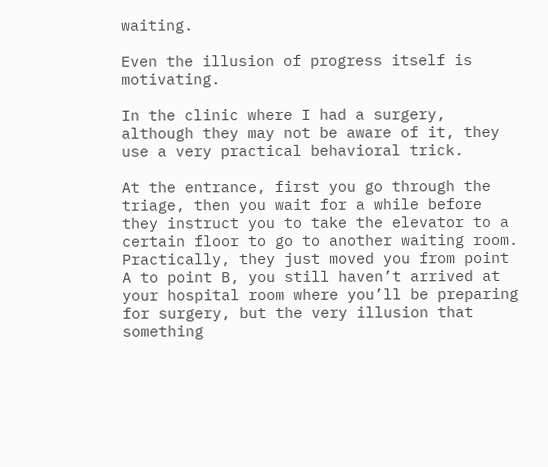waiting.

Even the illusion of progress itself is motivating.

In the clinic where I had a surgery, although they may not be aware of it, they use a very practical behavioral trick.

At the entrance, first you go through the triage, then you wait for a while before they instruct you to take the elevator to a certain floor to go to another waiting room. Practically, they just moved you from point A to point B, you still haven’t arrived at your hospital room where you’ll be preparing for surgery, but the very illusion that something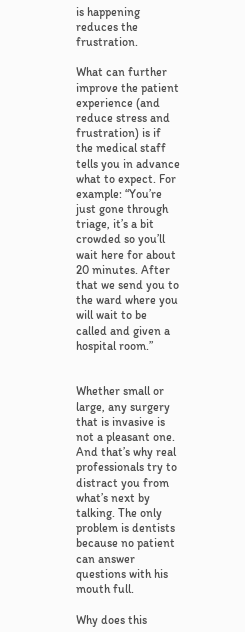is happening reduces the frustration.

What can further improve the patient experience (and reduce stress and frustration) is if the medical staff tells you in advance what to expect. For example: “You’re just gone through triage, it’s a bit crowded so you’ll wait here for about 20 minutes. After that we send you to the ward where you will wait to be called and given a hospital room.”


Whether small or large, any surgery that is invasive is not a pleasant one. And that’s why real professionals try to distract you from what’s next by talking. The only problem is dentists because no patient can answer questions with his mouth full.

Why does this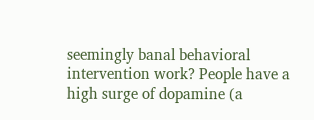seemingly banal behavioral intervention work? People have a high surge of dopamine (a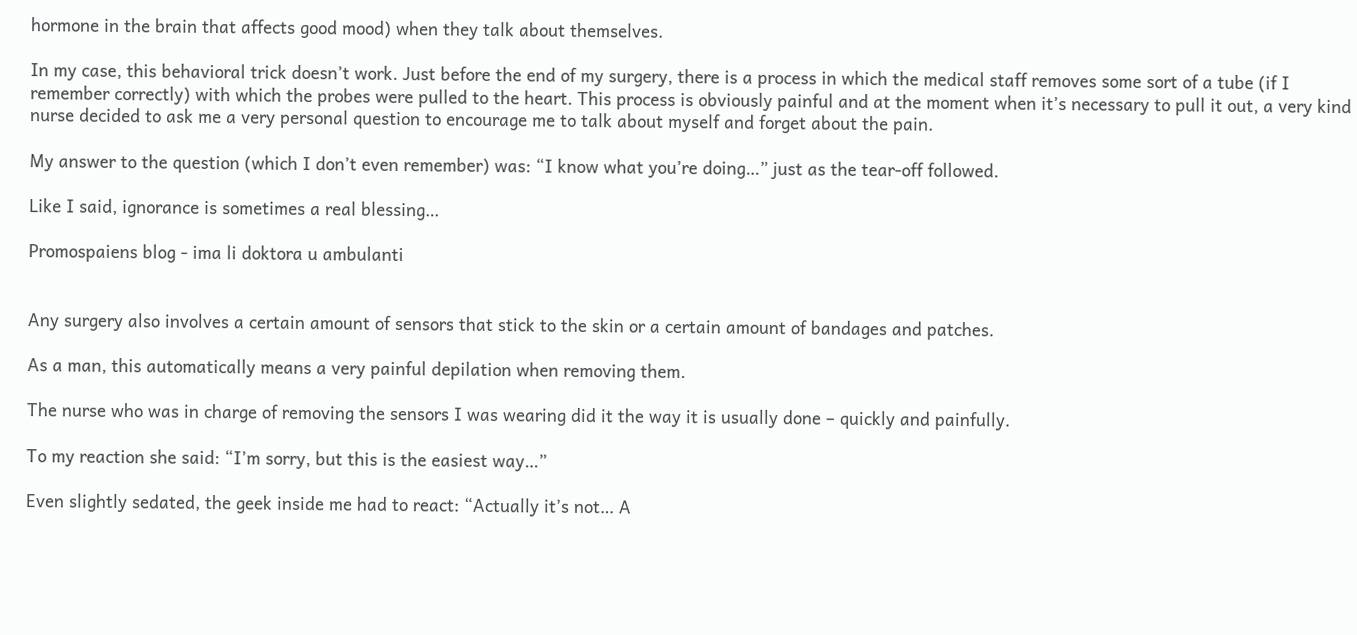hormone in the brain that affects good mood) when they talk about themselves.

In my case, this behavioral trick doesn’t work. Just before the end of my surgery, there is a process in which the medical staff removes some sort of a tube (if I remember correctly) with which the probes were pulled to the heart. This process is obviously painful and at the moment when it’s necessary to pull it out, a very kind nurse decided to ask me a very personal question to encourage me to talk about myself and forget about the pain.

My answer to the question (which I don’t even remember) was: “I know what you’re doing…” just as the tear-off followed.

Like I said, ignorance is sometimes a real blessing…

Promospaiens blog - ima li doktora u ambulanti


Any surgery also involves a certain amount of sensors that stick to the skin or a certain amount of bandages and patches.

As a man, this automatically means a very painful depilation when removing them.

The nurse who was in charge of removing the sensors I was wearing did it the way it is usually done – quickly and painfully.

To my reaction she said: “I’m sorry, but this is the easiest way…”

Even slightly sedated, the geek inside me had to react: “Actually it’s not… A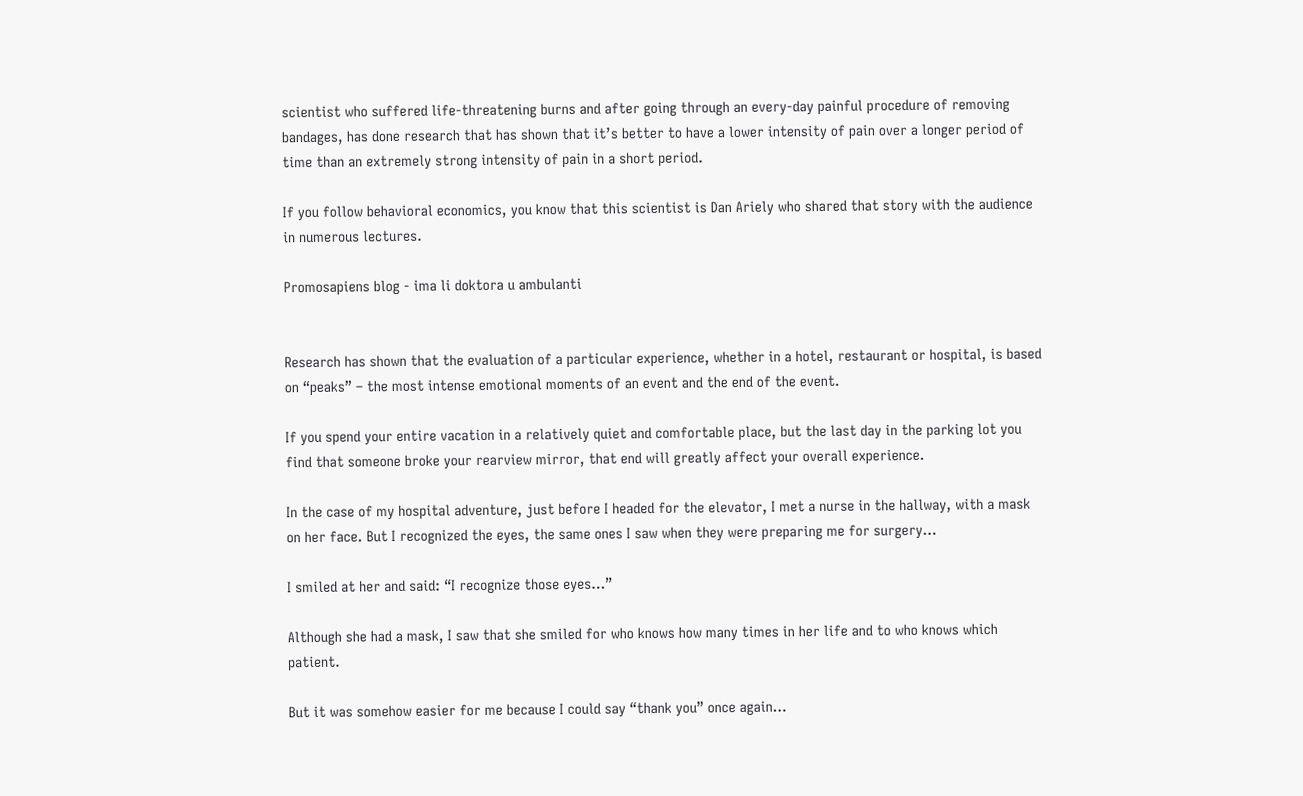scientist who suffered life-threatening burns and after going through an every-day painful procedure of removing bandages, has done research that has shown that it’s better to have a lower intensity of pain over a longer period of time than an extremely strong intensity of pain in a short period.

If you follow behavioral economics, you know that this scientist is Dan Ariely who shared that story with the audience in numerous lectures.

Promosapiens blog - ima li doktora u ambulanti


Research has shown that the evaluation of a particular experience, whether in a hotel, restaurant or hospital, is based on “peaks” – the most intense emotional moments of an event and the end of the event.

If you spend your entire vacation in a relatively quiet and comfortable place, but the last day in the parking lot you find that someone broke your rearview mirror, that end will greatly affect your overall experience.

In the case of my hospital adventure, just before I headed for the elevator, I met a nurse in the hallway, with a mask on her face. But I recognized the eyes, the same ones I saw when they were preparing me for surgery…

I smiled at her and said: “I recognize those eyes…”

Although she had a mask, I saw that she smiled for who knows how many times in her life and to who knows which patient.

But it was somehow easier for me because I could say “thank you” once again…